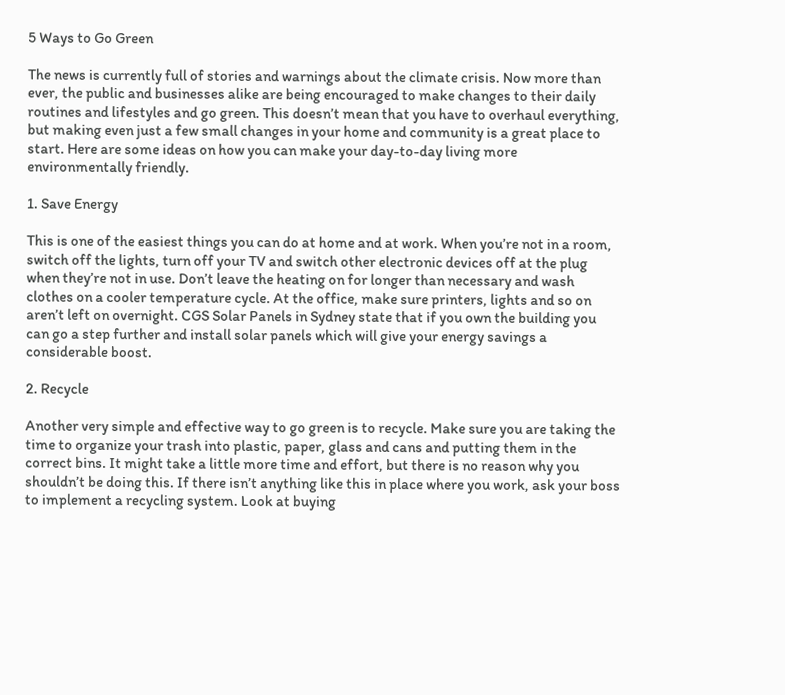5 Ways to Go Green

The news is currently full of stories and warnings about the climate crisis. Now more than ever, the public and businesses alike are being encouraged to make changes to their daily routines and lifestyles and go green. This doesn’t mean that you have to overhaul everything, but making even just a few small changes in your home and community is a great place to start. Here are some ideas on how you can make your day-to-day living more environmentally friendly.

1. Save Energy

This is one of the easiest things you can do at home and at work. When you’re not in a room, switch off the lights, turn off your TV and switch other electronic devices off at the plug when they’re not in use. Don’t leave the heating on for longer than necessary and wash clothes on a cooler temperature cycle. At the office, make sure printers, lights and so on aren’t left on overnight. CGS Solar Panels in Sydney state that if you own the building you can go a step further and install solar panels which will give your energy savings a considerable boost.

2. Recycle

Another very simple and effective way to go green is to recycle. Make sure you are taking the time to organize your trash into plastic, paper, glass and cans and putting them in the correct bins. It might take a little more time and effort, but there is no reason why you shouldn’t be doing this. If there isn’t anything like this in place where you work, ask your boss to implement a recycling system. Look at buying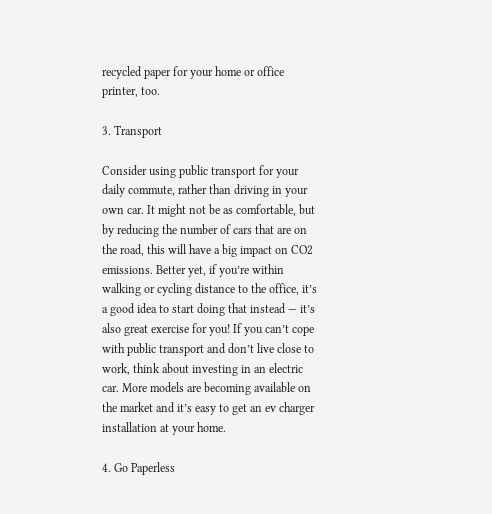recycled paper for your home or office printer, too.

3. Transport

Consider using public transport for your daily commute, rather than driving in your own car. It might not be as comfortable, but by reducing the number of cars that are on the road, this will have a big impact on CO2 emissions. Better yet, if you’re within walking or cycling distance to the office, it’s a good idea to start doing that instead — it’s also great exercise for you! If you can’t cope with public transport and don’t live close to work, think about investing in an electric car. More models are becoming available on the market and it’s easy to get an ev charger installation at your home.

4. Go Paperless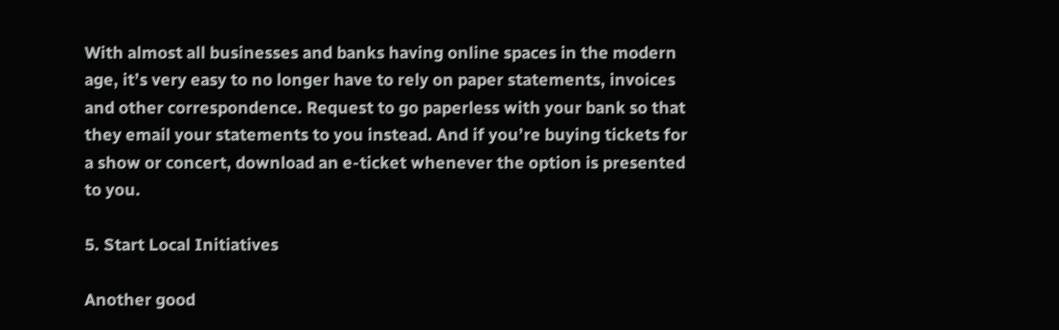With almost all businesses and banks having online spaces in the modern age, it’s very easy to no longer have to rely on paper statements, invoices and other correspondence. Request to go paperless with your bank so that they email your statements to you instead. And if you’re buying tickets for a show or concert, download an e-ticket whenever the option is presented to you.

5. Start Local Initiatives

Another good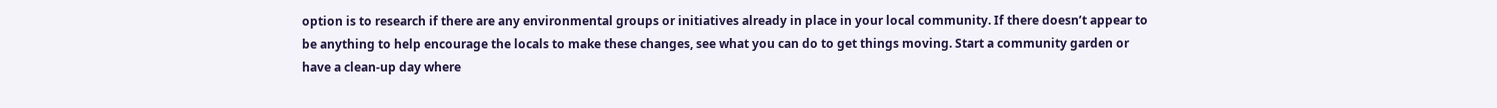option is to research if there are any environmental groups or initiatives already in place in your local community. If there doesn’t appear to be anything to help encourage the locals to make these changes, see what you can do to get things moving. Start a community garden or have a clean-up day where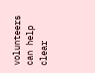volunteers can help clear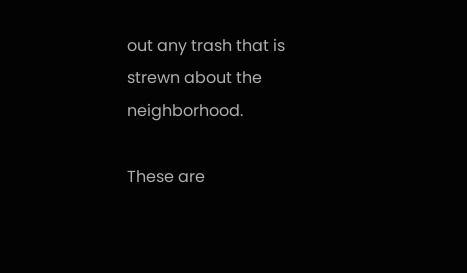out any trash that is strewn about the neighborhood.

These are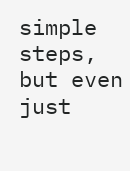simple steps, but even just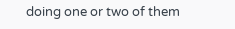doing one or two of them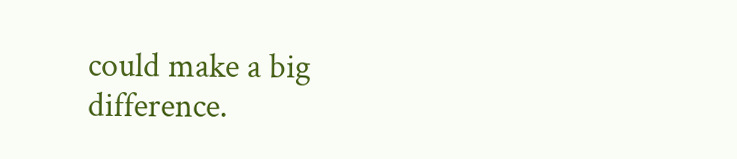could make a big difference.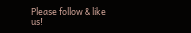Please follow & like us!